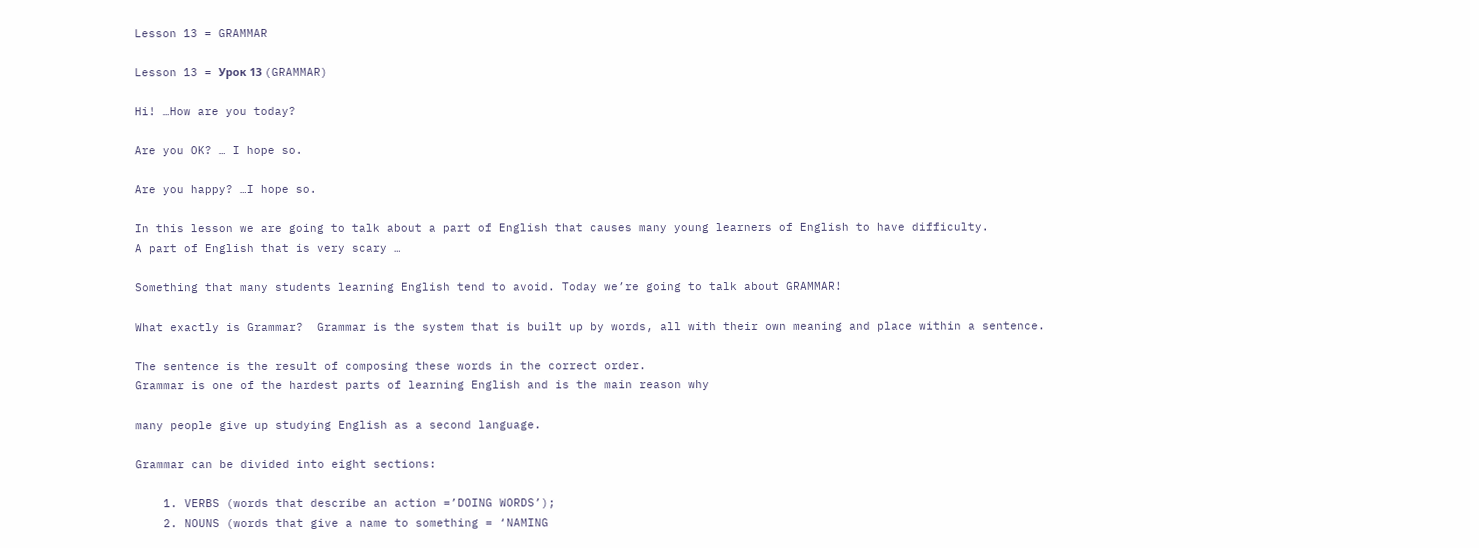Lesson 13 = GRAMMAR

Lesson 13 = Урок 13 (GRAMMAR)

Hi! …How are you today?

Are you OK? … I hope so.

Are you happy? …I hope so.

In this lesson we are going to talk about a part of English that causes many young learners of English to have difficulty.
A part of English that is very scary …

Something that many students learning English tend to avoid. Today we’re going to talk about GRAMMAR!

What exactly is Grammar?  Grammar is the system that is built up by words, all with their own meaning and place within a sentence.

The sentence is the result of composing these words in the correct order.
Grammar is one of the hardest parts of learning English and is the main reason why

many people give up studying English as a second language.

Grammar can be divided into eight sections:

    1. VERBS (words that describe an action =’DOING WORDS’);
    2. NOUNS (words that give a name to something = ‘NAMING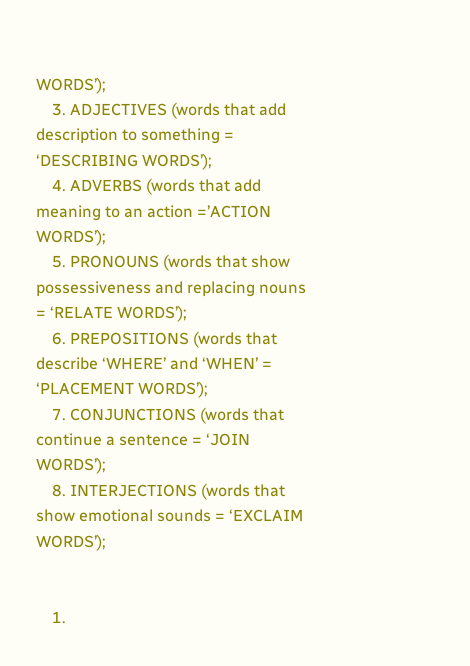WORDS’);
    3. ADJECTIVES (words that add description to something = ‘DESCRIBING WORDS’);
    4. ADVERBS (words that add meaning to an action =’ACTION WORDS’);
    5. PRONOUNS (words that show possessiveness and replacing nouns = ‘RELATE WORDS’);
    6. PREPOSITIONS (words that describe ‘WHERE’ and ‘WHEN’ = ‘PLACEMENT WORDS’);
    7. CONJUNCTIONS (words that continue a sentence = ‘JOIN WORDS’);
    8. INTERJECTIONS (words that show emotional sounds = ‘EXCLAIM WORDS’);


    1.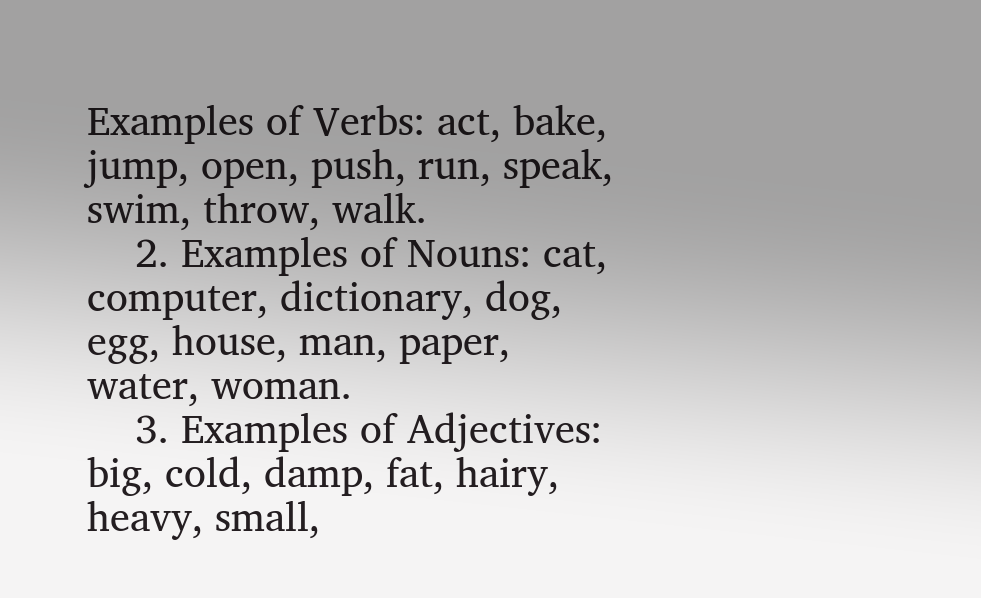Examples of Verbs: act, bake, jump, open, push, run, speak, swim, throw, walk.
    2. Examples of Nouns: cat, computer, dictionary, dog, egg, house, man, paper, water, woman.
    3. Examples of Adjectives: big, cold, damp, fat, hairy, heavy, small,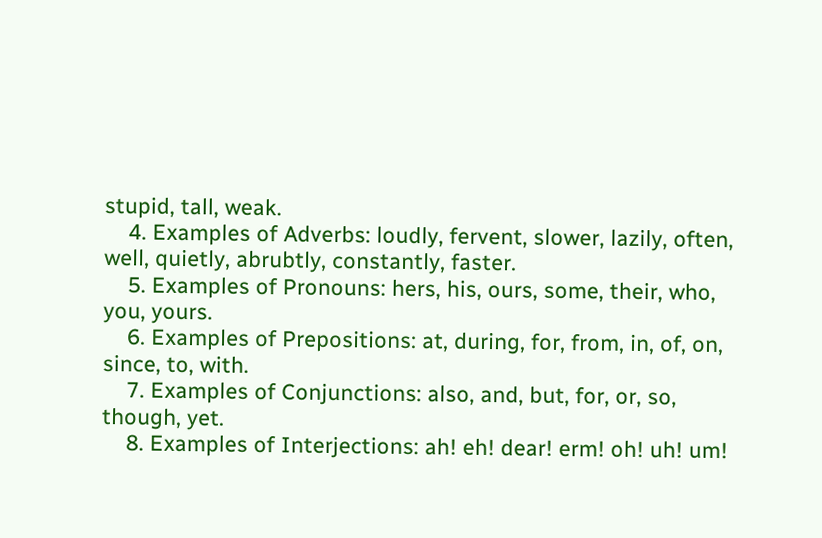stupid, tall, weak.
    4. Examples of Adverbs: loudly, fervent, slower, lazily, often, well, quietly, abrubtly, constantly, faster.
    5. Examples of Pronouns: hers, his, ours, some, their, who, you, yours.
    6. Examples of Prepositions: at, during, for, from, in, of, on, since, to, with.
    7. Examples of Conjunctions: also, and, but, for, or, so, though, yet.
    8. Examples of Interjections: ah! eh! dear! erm! oh! uh! um!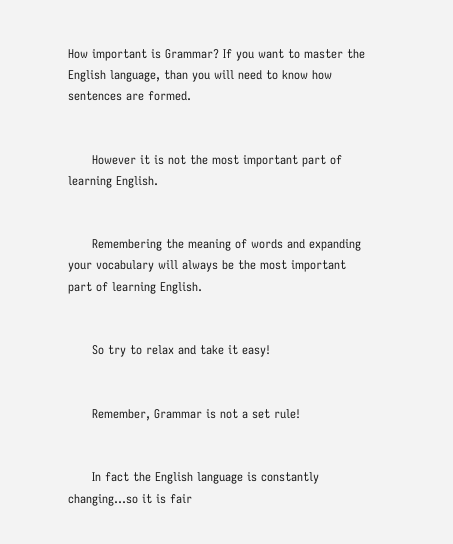How important is Grammar? If you want to master the English language, than you will need to know how sentences are formed.


      However it is not the most important part of learning English.


      Remembering the meaning of words and expanding your vocabulary will always be the most important part of learning English.


      So try to relax and take it easy!


      Remember, Grammar is not a set rule!


      In fact the English language is constantly changing…so it is fair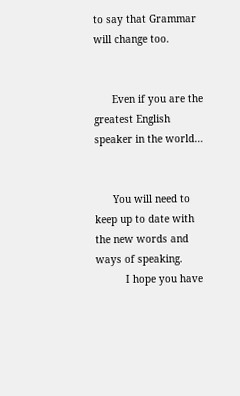to say that Grammar will change too.


      Even if you are the greatest English speaker in the world…


      You will need to keep up to date with the new words and ways of speaking.
          I hope you have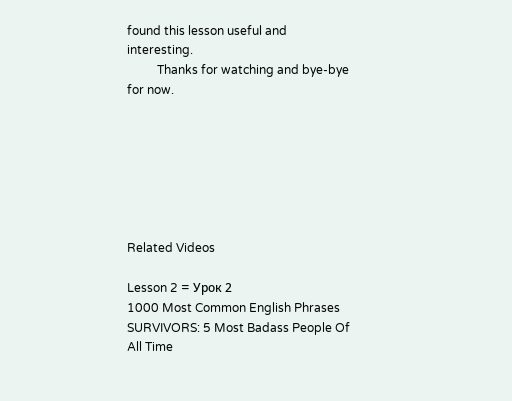found this lesson useful and interesting.
          Thanks for watching and bye-bye for now.







Related Videos

Lesson 2 = Урок 2
1000 Most Common English Phrases
SURVIVORS: 5 Most Badass People Of All Time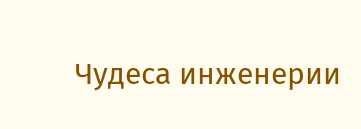Чудеса инженерии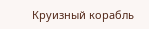Круизный корабль